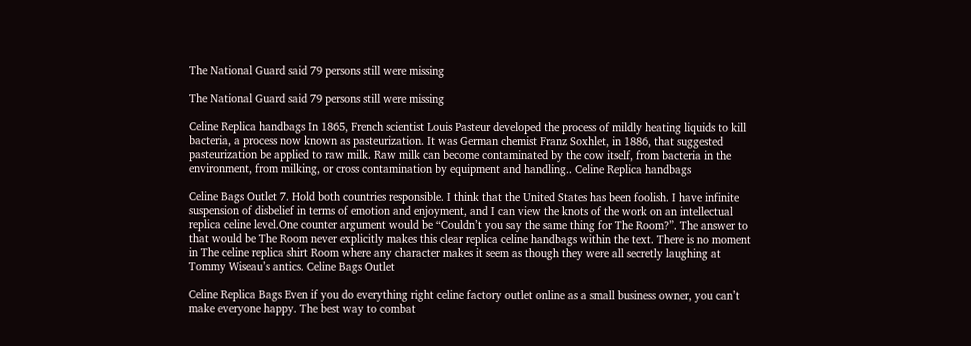The National Guard said 79 persons still were missing

The National Guard said 79 persons still were missing

Celine Replica handbags In 1865, French scientist Louis Pasteur developed the process of mildly heating liquids to kill bacteria, a process now known as pasteurization. It was German chemist Franz Soxhlet, in 1886, that suggested pasteurization be applied to raw milk. Raw milk can become contaminated by the cow itself, from bacteria in the environment, from milking, or cross contamination by equipment and handling.. Celine Replica handbags

Celine Bags Outlet 7. Hold both countries responsible. I think that the United States has been foolish. I have infinite suspension of disbelief in terms of emotion and enjoyment, and I can view the knots of the work on an intellectual replica celine level.One counter argument would be “Couldn’t you say the same thing for The Room?”. The answer to that would be The Room never explicitly makes this clear replica celine handbags within the text. There is no moment in The celine replica shirt Room where any character makes it seem as though they were all secretly laughing at Tommy Wiseau’s antics. Celine Bags Outlet

Celine Replica Bags Even if you do everything right celine factory outlet online as a small business owner, you can’t make everyone happy. The best way to combat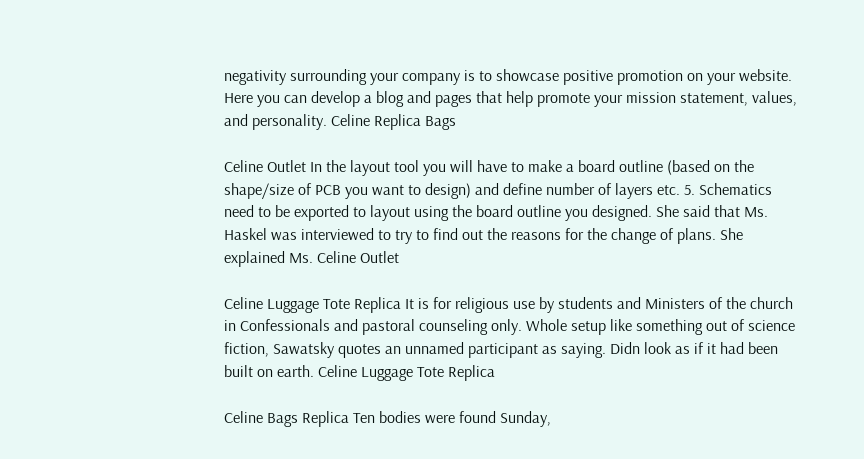negativity surrounding your company is to showcase positive promotion on your website. Here you can develop a blog and pages that help promote your mission statement, values, and personality. Celine Replica Bags

Celine Outlet In the layout tool you will have to make a board outline (based on the shape/size of PCB you want to design) and define number of layers etc. 5. Schematics need to be exported to layout using the board outline you designed. She said that Ms. Haskel was interviewed to try to find out the reasons for the change of plans. She explained Ms. Celine Outlet

Celine Luggage Tote Replica It is for religious use by students and Ministers of the church in Confessionals and pastoral counseling only. Whole setup like something out of science fiction, Sawatsky quotes an unnamed participant as saying. Didn look as if it had been built on earth. Celine Luggage Tote Replica

Celine Bags Replica Ten bodies were found Sunday,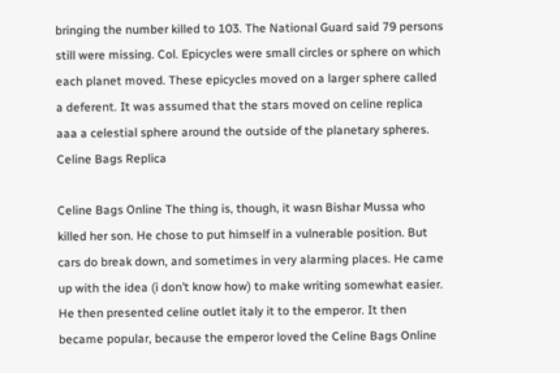bringing the number killed to 103. The National Guard said 79 persons still were missing. Col. Epicycles were small circles or sphere on which each planet moved. These epicycles moved on a larger sphere called a deferent. It was assumed that the stars moved on celine replica aaa a celestial sphere around the outside of the planetary spheres. Celine Bags Replica

Celine Bags Online The thing is, though, it wasn Bishar Mussa who killed her son. He chose to put himself in a vulnerable position. But cars do break down, and sometimes in very alarming places. He came up with the idea (i don’t know how) to make writing somewhat easier. He then presented celine outlet italy it to the emperor. It then became popular, because the emperor loved the Celine Bags Online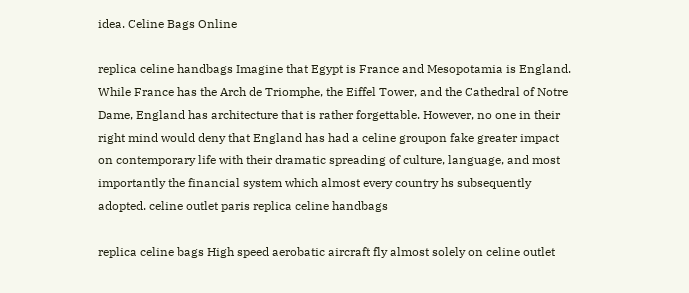idea. Celine Bags Online

replica celine handbags Imagine that Egypt is France and Mesopotamia is England. While France has the Arch de Triomphe, the Eiffel Tower, and the Cathedral of Notre Dame, England has architecture that is rather forgettable. However, no one in their right mind would deny that England has had a celine groupon fake greater impact on contemporary life with their dramatic spreading of culture, language, and most importantly the financial system which almost every country hs subsequently adopted. celine outlet paris replica celine handbags

replica celine bags High speed aerobatic aircraft fly almost solely on celine outlet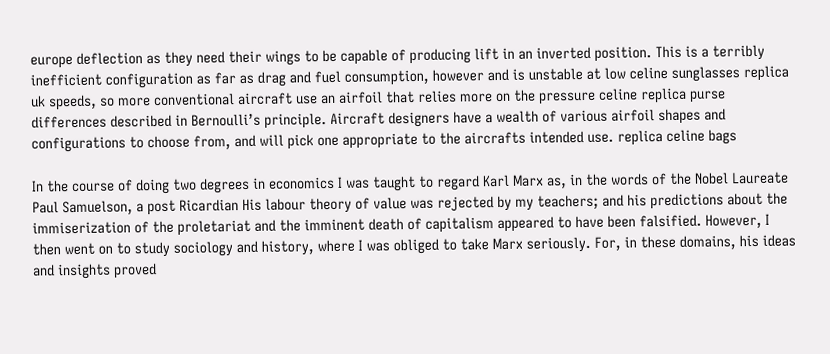europe deflection as they need their wings to be capable of producing lift in an inverted position. This is a terribly inefficient configuration as far as drag and fuel consumption, however and is unstable at low celine sunglasses replica uk speeds, so more conventional aircraft use an airfoil that relies more on the pressure celine replica purse differences described in Bernoulli’s principle. Aircraft designers have a wealth of various airfoil shapes and configurations to choose from, and will pick one appropriate to the aircrafts intended use. replica celine bags

In the course of doing two degrees in economics I was taught to regard Karl Marx as, in the words of the Nobel Laureate Paul Samuelson, a post Ricardian His labour theory of value was rejected by my teachers; and his predictions about the immiserization of the proletariat and the imminent death of capitalism appeared to have been falsified. However, I then went on to study sociology and history, where I was obliged to take Marx seriously. For, in these domains, his ideas and insights proved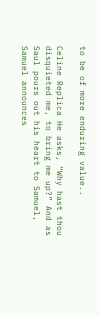to be of more enduring value..

Celine Replica He asks, “Why hast thou disquieted me, to bring me up?” And as Saul pours out his heart to Samuel, Samuel announces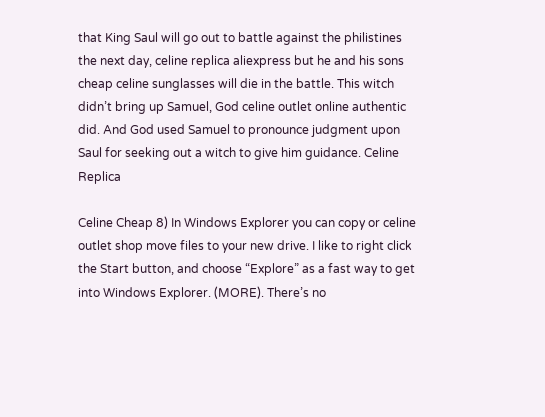that King Saul will go out to battle against the philistines the next day, celine replica aliexpress but he and his sons cheap celine sunglasses will die in the battle. This witch didn’t bring up Samuel, God celine outlet online authentic did. And God used Samuel to pronounce judgment upon Saul for seeking out a witch to give him guidance. Celine Replica

Celine Cheap 8) In Windows Explorer you can copy or celine outlet shop move files to your new drive. I like to right click the Start button, and choose “Explore” as a fast way to get into Windows Explorer. (MORE). There’s no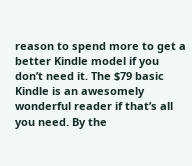reason to spend more to get a better Kindle model if you don’t need it. The $79 basic Kindle is an awesomely wonderful reader if that’s all you need. By the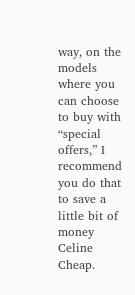way, on the models where you can choose to buy with “special offers,” I recommend you do that to save a little bit of money Celine Cheap.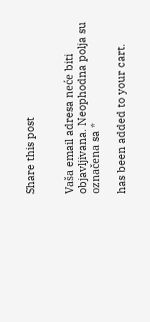Share this post


Vaša email adresa neće biti objavljivana. Neophodna polja su označena sa *

has been added to your cart.